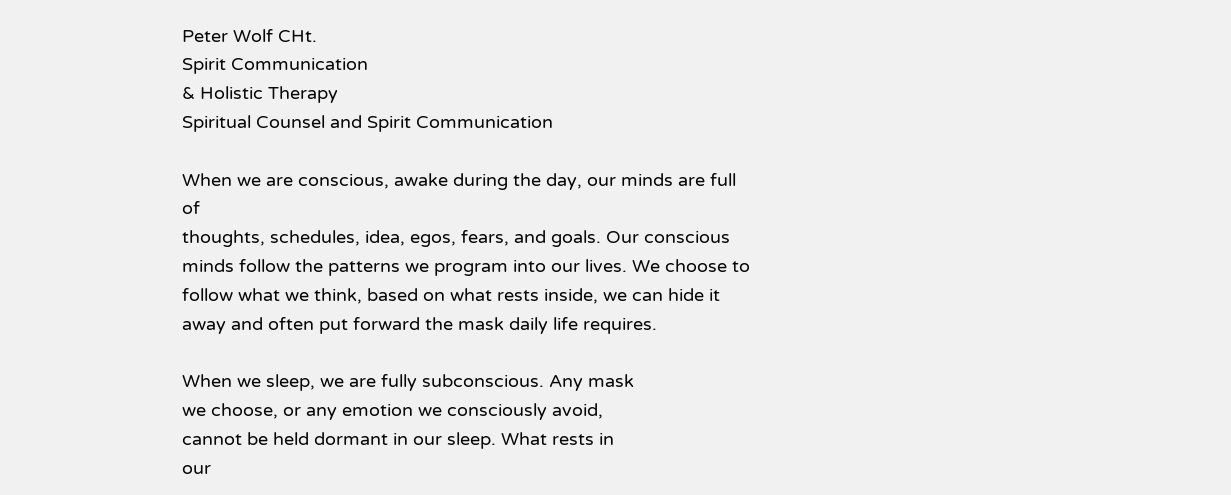Peter Wolf CHt.
Spirit Communication
& Holistic Therapy
Spiritual Counsel and Spirit Communication

When we are conscious, awake during the day, our minds are full of
thoughts, schedules, idea, egos, fears, and goals. Our conscious
minds follow the patterns we program into our lives. We choose to
follow what we think, based on what rests inside, we can hide it
away and often put forward the mask daily life requires.

When we sleep, we are fully subconscious. Any mask
we choose, or any emotion we consciously avoid,
cannot be held dormant in our sleep. What rests in
our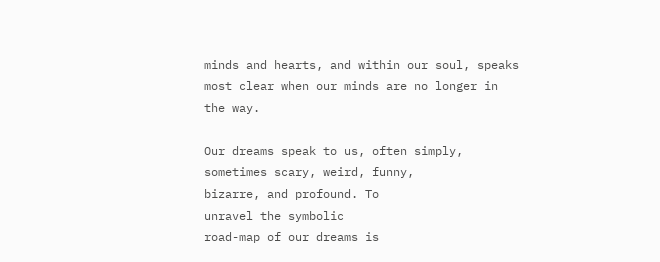minds and hearts, and within our soul, speaks
most clear when our minds are no longer in
the way.

Our dreams speak to us, often simply,
sometimes scary, weird, funny,
bizarre, and profound. To
unravel the symbolic
road-map of our dreams is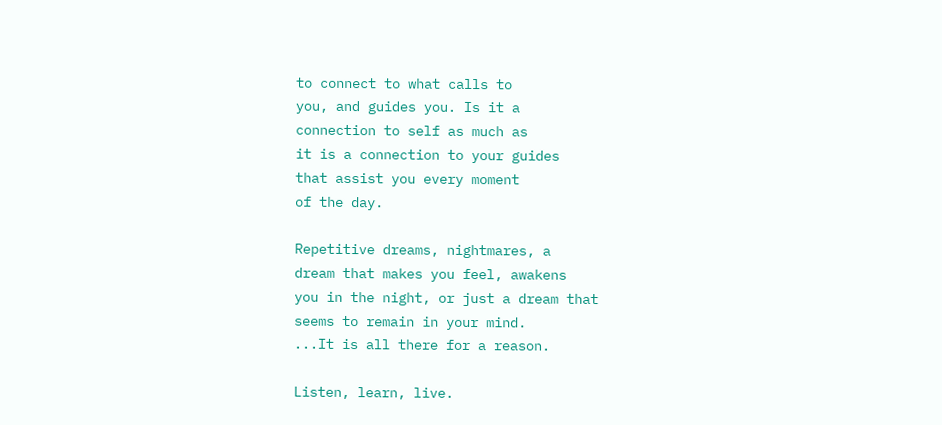to connect to what calls to
you, and guides you. Is it a
connection to self as much as
it is a connection to your guides
that assist you every moment
of the day.

Repetitive dreams, nightmares, a
dream that makes you feel, awakens
you in the night, or just a dream that
seems to remain in your mind.
...It is all there for a reason.

Listen, learn, live.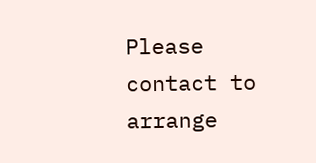Please contact to arrange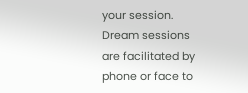your session.
Dream sessions are facilitated by phone or face to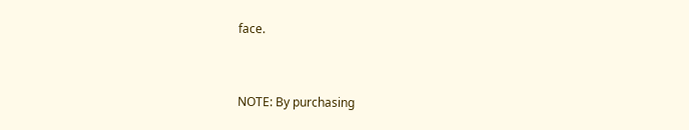face.


NOTE: By purchasing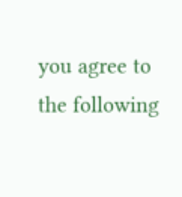you agree to the following